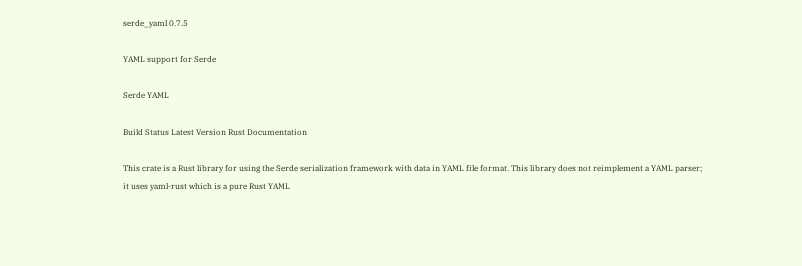serde_yaml 0.7.5

YAML support for Serde

Serde YAML

Build Status Latest Version Rust Documentation

This crate is a Rust library for using the Serde serialization framework with data in YAML file format. This library does not reimplement a YAML parser; it uses yaml-rust which is a pure Rust YAML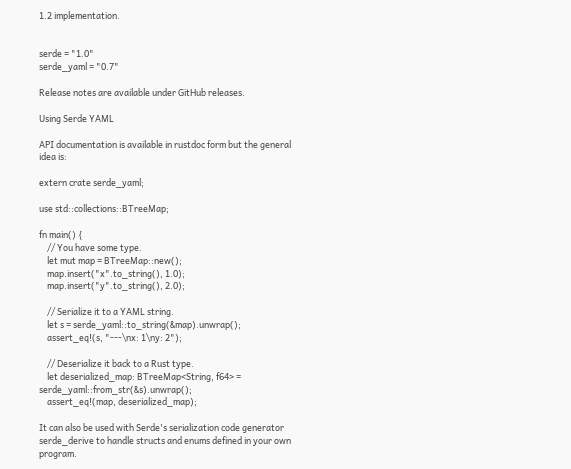1.2 implementation.


serde = "1.0"
serde_yaml = "0.7"

Release notes are available under GitHub releases.

Using Serde YAML

API documentation is available in rustdoc form but the general idea is:

extern crate serde_yaml;

use std::collections::BTreeMap;

fn main() {
    // You have some type.
    let mut map = BTreeMap::new();
    map.insert("x".to_string(), 1.0);
    map.insert("y".to_string(), 2.0);

    // Serialize it to a YAML string.
    let s = serde_yaml::to_string(&map).unwrap();
    assert_eq!(s, "---\nx: 1\ny: 2");

    // Deserialize it back to a Rust type.
    let deserialized_map: BTreeMap<String, f64> = serde_yaml::from_str(&s).unwrap();
    assert_eq!(map, deserialized_map);

It can also be used with Serde's serialization code generator serde_derive to handle structs and enums defined in your own program.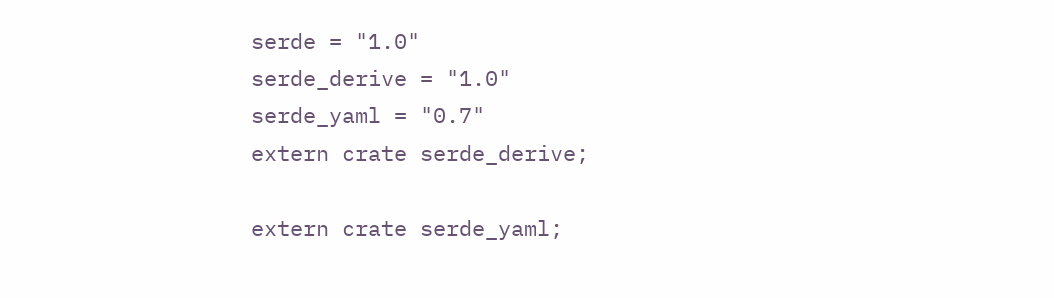serde = "1.0"
serde_derive = "1.0"
serde_yaml = "0.7"
extern crate serde_derive;

extern crate serde_yaml;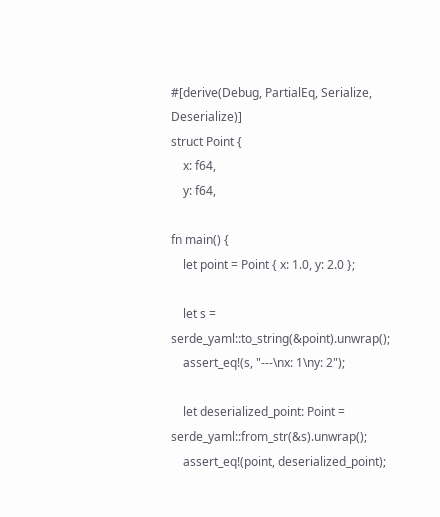#[derive(Debug, PartialEq, Serialize, Deserialize)]
struct Point {
    x: f64,
    y: f64,

fn main() {
    let point = Point { x: 1.0, y: 2.0 };

    let s = serde_yaml::to_string(&point).unwrap();
    assert_eq!(s, "---\nx: 1\ny: 2");

    let deserialized_point: Point = serde_yaml::from_str(&s).unwrap();
    assert_eq!(point, deserialized_point);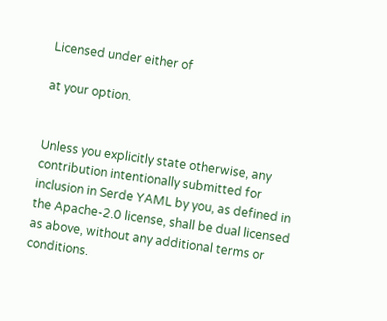Licensed under either of

at your option.


Unless you explicitly state otherwise, any contribution intentionally submitted for inclusion in Serde YAML by you, as defined in the Apache-2.0 license, shall be dual licensed as above, without any additional terms or conditions.